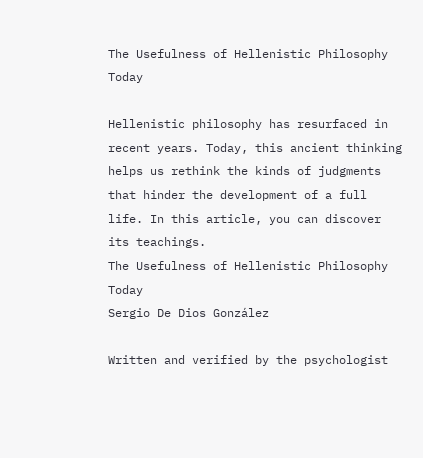The Usefulness of Hellenistic Philosophy Today

Hellenistic philosophy has resurfaced in recent years. Today, this ancient thinking helps us rethink the kinds of judgments that hinder the development of a full life. In this article, you can discover its teachings.
The Usefulness of Hellenistic Philosophy Today
Sergio De Dios González

Written and verified by the psychologist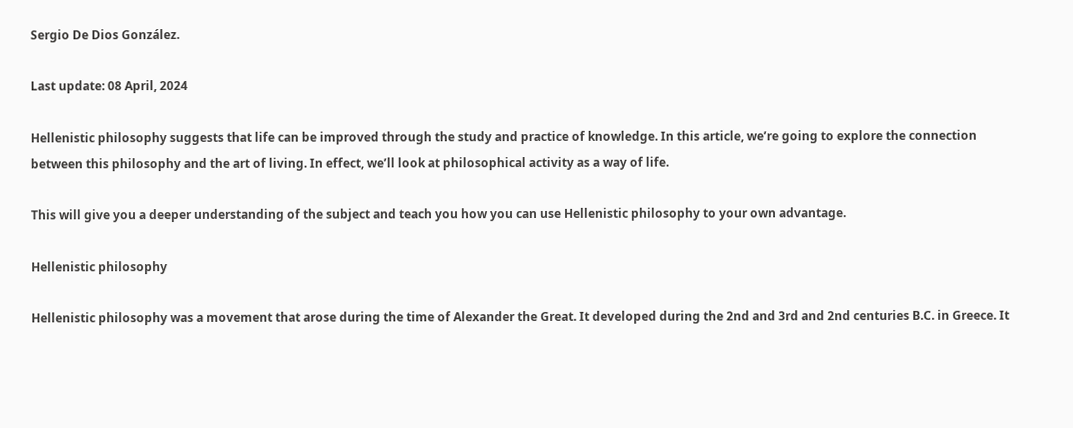Sergio De Dios González.

Last update: 08 April, 2024

Hellenistic philosophy suggests that life can be improved through the study and practice of knowledge. In this article, we’re going to explore the connection between this philosophy and the art of living. In effect, we’ll look at philosophical activity as a way of life.

This will give you a deeper understanding of the subject and teach you how you can use Hellenistic philosophy to your own advantage.

Hellenistic philosophy

Hellenistic philosophy was a movement that arose during the time of Alexander the Great. It developed during the 2nd and 3rd and 2nd centuries B.C. in Greece. It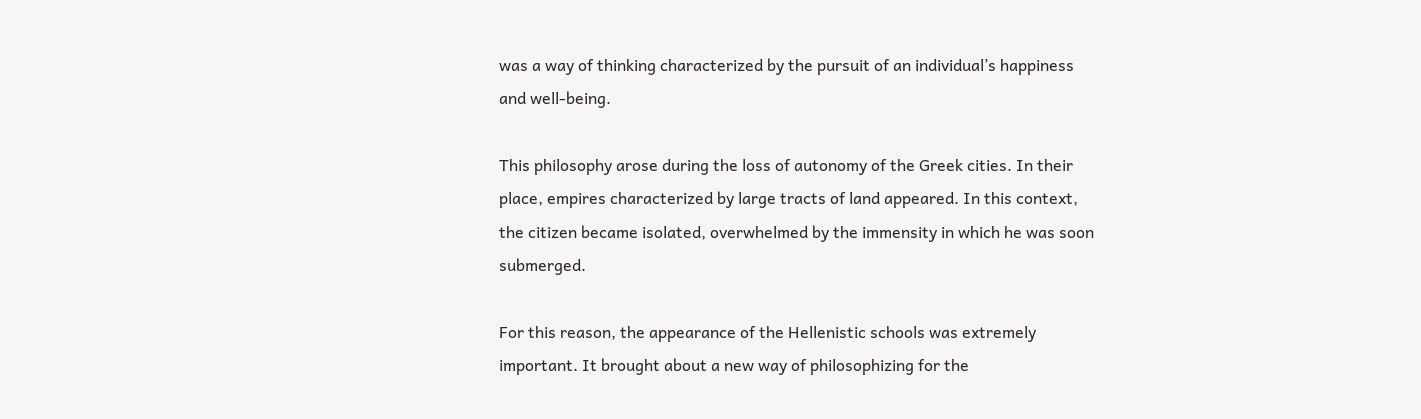was a way of thinking characterized by the pursuit of an individual’s happiness and well-being.

This philosophy arose during the loss of autonomy of the Greek cities. In their place, empires characterized by large tracts of land appeared. In this context, the citizen became isolated, overwhelmed by the immensity in which he was soon submerged.

For this reason, the appearance of the Hellenistic schools was extremely important. It brought about a new way of philosophizing for the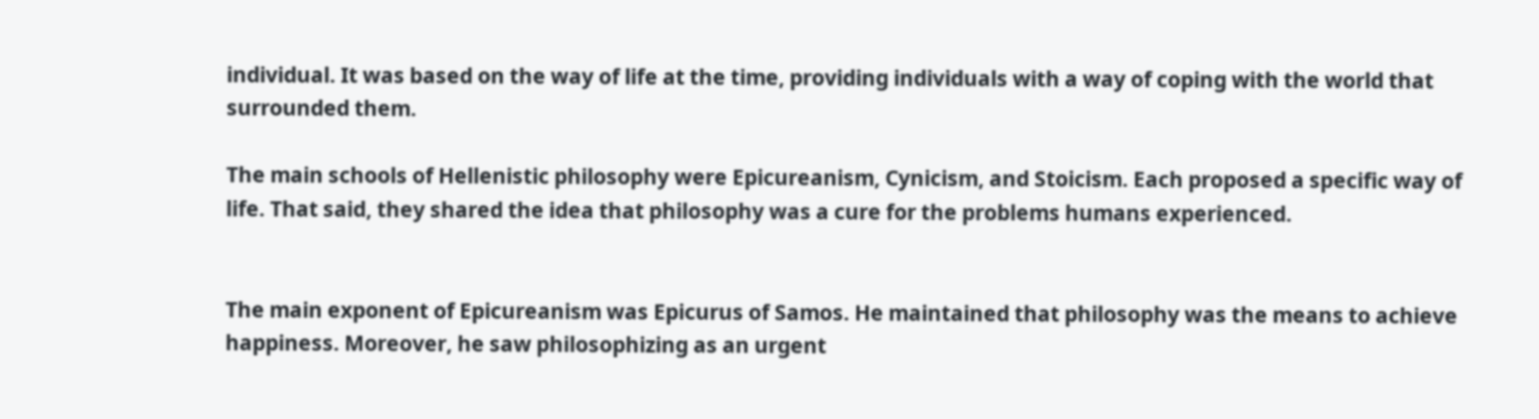individual. It was based on the way of life at the time, providing individuals with a way of coping with the world that surrounded them.

The main schools of Hellenistic philosophy were Epicureanism, Cynicism, and Stoicism. Each proposed a specific way of life. That said, they shared the idea that philosophy was a cure for the problems humans experienced.


The main exponent of Epicureanism was Epicurus of Samos. He maintained that philosophy was the means to achieve happiness. Moreover, he saw philosophizing as an urgent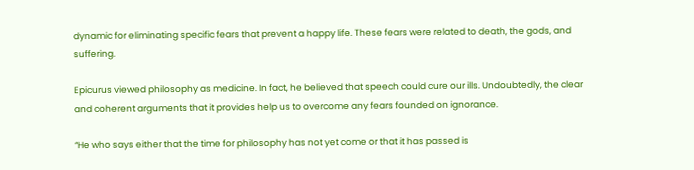dynamic for eliminating specific fears that prevent a happy life. These fears were related to death, the gods, and suffering.

Epicurus viewed philosophy as medicine. In fact, he believed that speech could cure our ills. Undoubtedly, the clear and coherent arguments that it provides help us to overcome any fears founded on ignorance.

“He who says either that the time for philosophy has not yet come or that it has passed is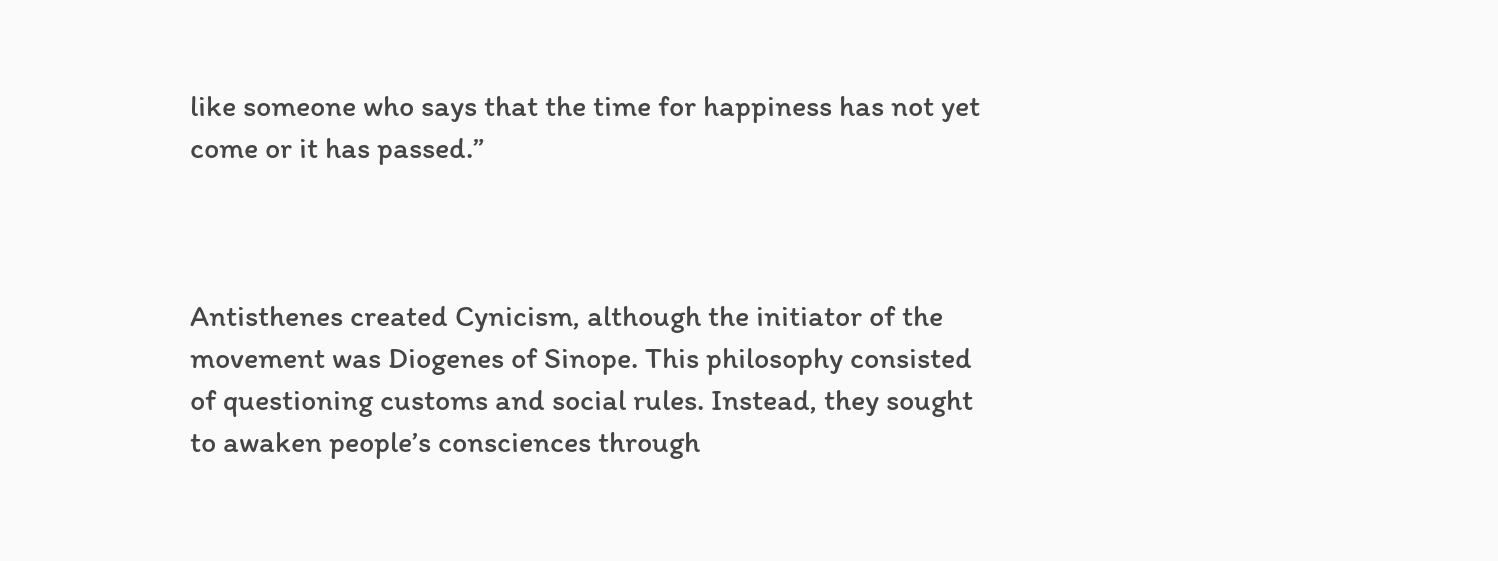like someone who says that the time for happiness has not yet come or it has passed.”



Antisthenes created Cynicism, although the initiator of the movement was Diogenes of Sinope. This philosophy consisted of questioning customs and social rules. Instead, they sought to awaken people’s consciences through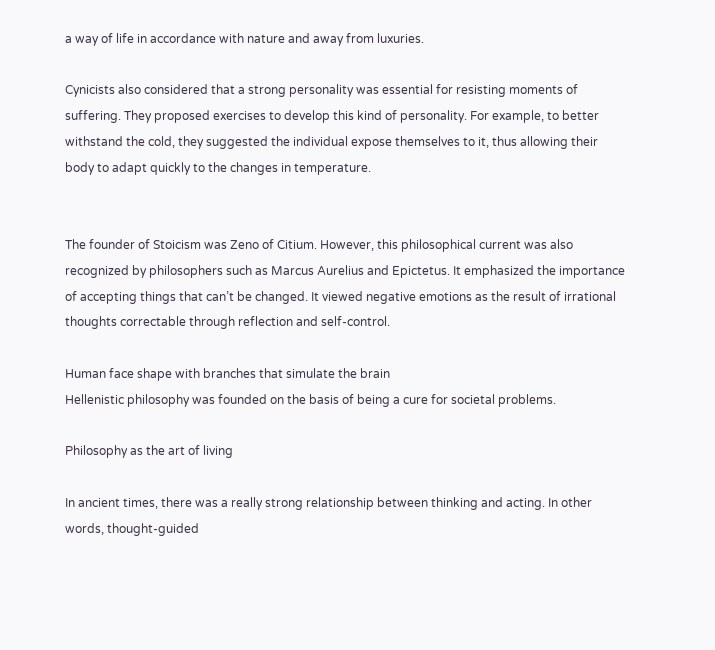a way of life in accordance with nature and away from luxuries.

Cynicists also considered that a strong personality was essential for resisting moments of suffering. They proposed exercises to develop this kind of personality. For example, to better withstand the cold, they suggested the individual expose themselves to it, thus allowing their body to adapt quickly to the changes in temperature.


The founder of Stoicism was Zeno of Citium. However, this philosophical current was also recognized by philosophers such as Marcus Aurelius and Epictetus. It emphasized the importance of accepting things that can’t be changed. It viewed negative emotions as the result of irrational thoughts correctable through reflection and self-control.

Human face shape with branches that simulate the brain
Hellenistic philosophy was founded on the basis of being a cure for societal problems.

Philosophy as the art of living

In ancient times, there was a really strong relationship between thinking and acting. In other words, thought-guided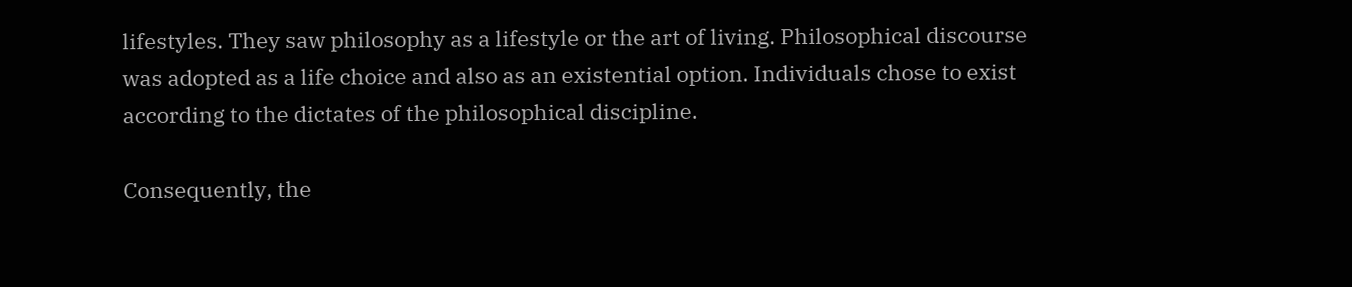lifestyles. They saw philosophy as a lifestyle or the art of living. Philosophical discourse was adopted as a life choice and also as an existential option. Individuals chose to exist according to the dictates of the philosophical discipline.

Consequently, the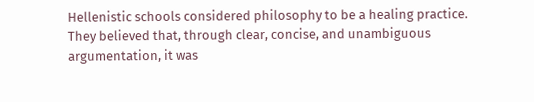Hellenistic schools considered philosophy to be a healing practice. They believed that, through clear, concise, and unambiguous argumentation, it was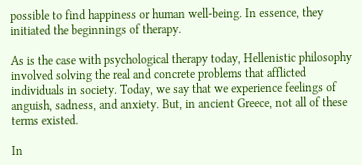possible to find happiness or human well-being. In essence, they initiated the beginnings of therapy.

As is the case with psychological therapy today, Hellenistic philosophy involved solving the real and concrete problems that afflicted individuals in society. Today, we say that we experience feelings of anguish, sadness, and anxiety. But, in ancient Greece, not all of these terms existed.

In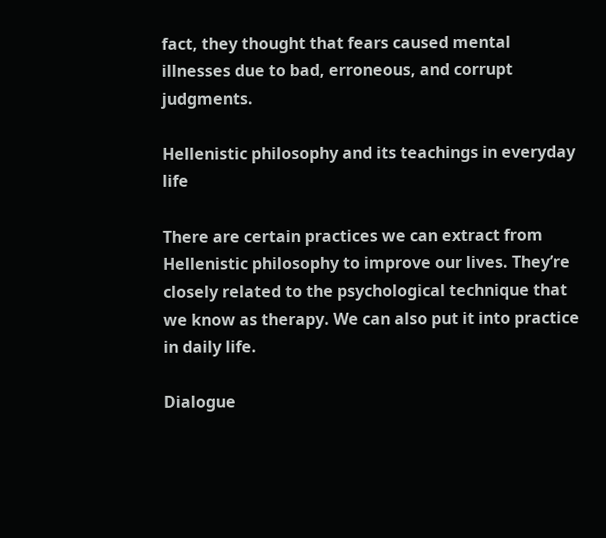fact, they thought that fears caused mental illnesses due to bad, erroneous, and corrupt judgments.

Hellenistic philosophy and its teachings in everyday life

There are certain practices we can extract from Hellenistic philosophy to improve our lives. They’re closely related to the psychological technique that we know as therapy. We can also put it into practice in daily life.

Dialogue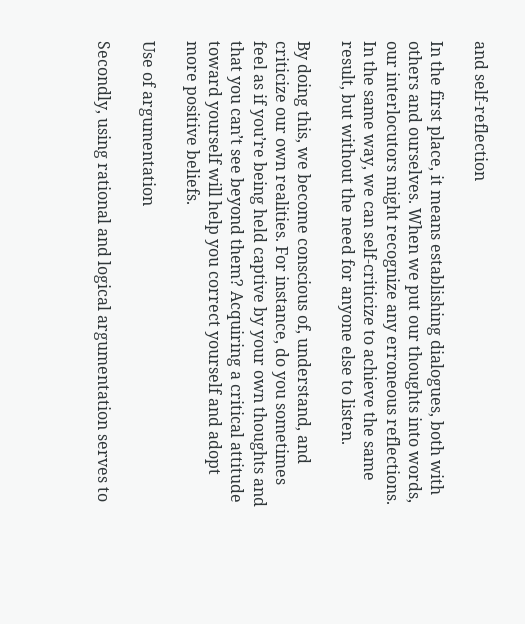and self-reflection

In the first place, it means establishing dialogues, both with others and ourselves. When we put our thoughts into words, our interlocutors might recognize any erroneous reflections. In the same way, we can self-criticize to achieve the same result, but without the need for anyone else to listen.

By doing this, we become conscious of, understand, and criticize our own realities. For instance, do you sometimes feel as if you’re being held captive by your own thoughts and that you can’t see beyond them? Acquiring a critical attitude toward yourself will help you correct yourself and adopt more positive beliefs.

Use of argumentation

Secondly, using rational and logical argumentation serves to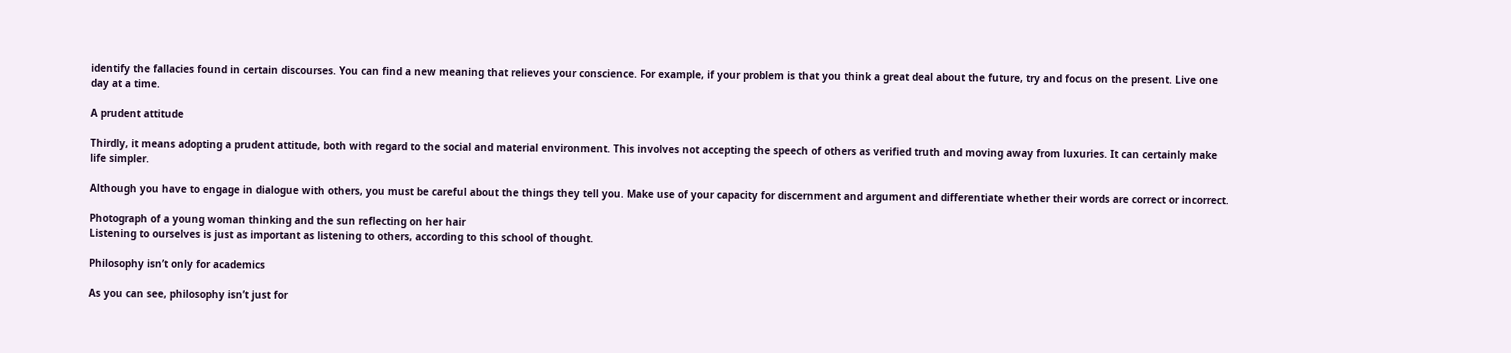identify the fallacies found in certain discourses. You can find a new meaning that relieves your conscience. For example, if your problem is that you think a great deal about the future, try and focus on the present. Live one day at a time.

A prudent attitude

Thirdly, it means adopting a prudent attitude, both with regard to the social and material environment. This involves not accepting the speech of others as verified truth and moving away from luxuries. It can certainly make life simpler.

Although you have to engage in dialogue with others, you must be careful about the things they tell you. Make use of your capacity for discernment and argument and differentiate whether their words are correct or incorrect.

Photograph of a young woman thinking and the sun reflecting on her hair
Listening to ourselves is just as important as listening to others, according to this school of thought.

Philosophy isn’t only for academics

As you can see, philosophy isn’t just for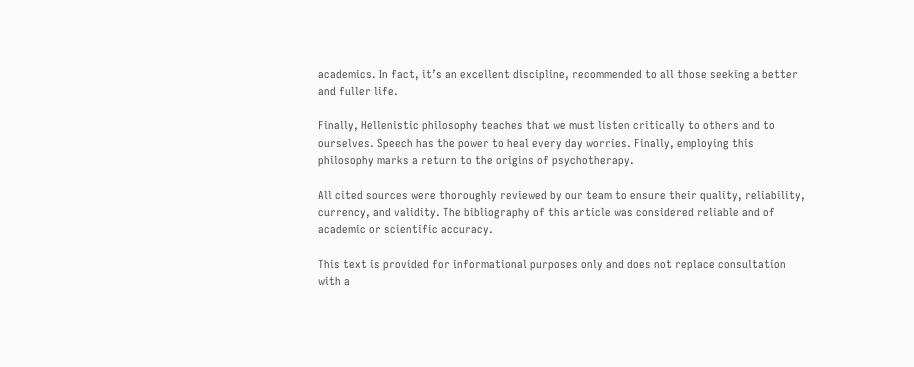academics. In fact, it’s an excellent discipline, recommended to all those seeking a better and fuller life.

Finally, Hellenistic philosophy teaches that we must listen critically to others and to ourselves. Speech has the power to heal every day worries. Finally, employing this philosophy marks a return to the origins of psychotherapy.

All cited sources were thoroughly reviewed by our team to ensure their quality, reliability, currency, and validity. The bibliography of this article was considered reliable and of academic or scientific accuracy.

This text is provided for informational purposes only and does not replace consultation with a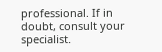professional. If in doubt, consult your specialist.